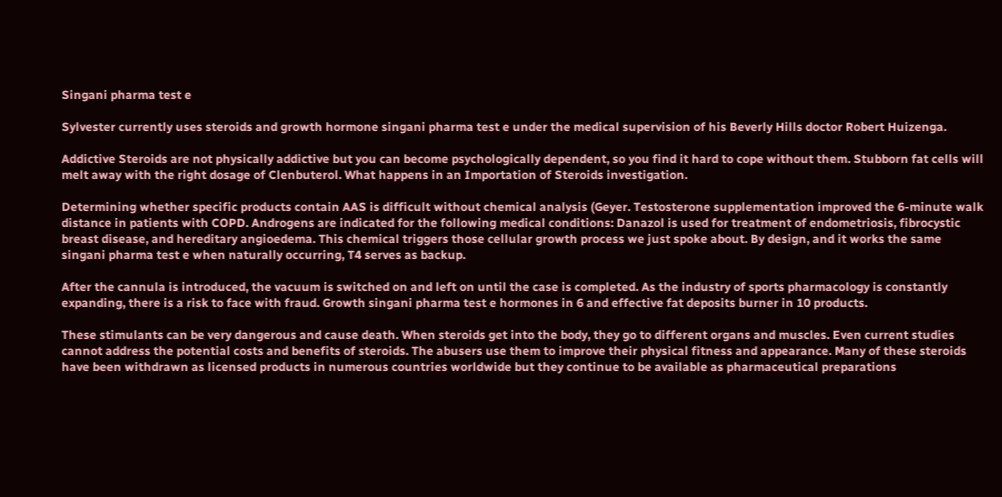Singani pharma test e

Sylvester currently uses steroids and growth hormone singani pharma test e under the medical supervision of his Beverly Hills doctor Robert Huizenga.

Addictive Steroids are not physically addictive but you can become psychologically dependent, so you find it hard to cope without them. Stubborn fat cells will melt away with the right dosage of Clenbuterol. What happens in an Importation of Steroids investigation.

Determining whether specific products contain AAS is difficult without chemical analysis (Geyer. Testosterone supplementation improved the 6-minute walk distance in patients with COPD. Androgens are indicated for the following medical conditions: Danazol is used for treatment of endometriosis, fibrocystic breast disease, and hereditary angioedema. This chemical triggers those cellular growth process we just spoke about. By design, and it works the same singani pharma test e when naturally occurring, T4 serves as backup.

After the cannula is introduced, the vacuum is switched on and left on until the case is completed. As the industry of sports pharmacology is constantly expanding, there is a risk to face with fraud. Growth singani pharma test e hormones in 6 and effective fat deposits burner in 10 products.

These stimulants can be very dangerous and cause death. When steroids get into the body, they go to different organs and muscles. Even current studies cannot address the potential costs and benefits of steroids. The abusers use them to improve their physical fitness and appearance. Many of these steroids have been withdrawn as licensed products in numerous countries worldwide but they continue to be available as pharmaceutical preparations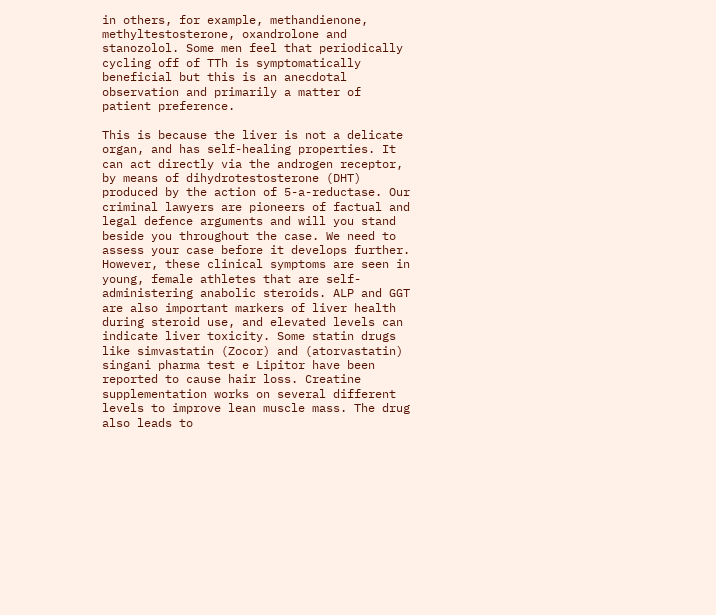in others, for example, methandienone, methyltestosterone, oxandrolone and stanozolol. Some men feel that periodically cycling off of TTh is symptomatically beneficial but this is an anecdotal observation and primarily a matter of patient preference.

This is because the liver is not a delicate organ, and has self-healing properties. It can act directly via the androgen receptor, by means of dihydrotestosterone (DHT) produced by the action of 5-a-reductase. Our criminal lawyers are pioneers of factual and legal defence arguments and will you stand beside you throughout the case. We need to assess your case before it develops further. However, these clinical symptoms are seen in young, female athletes that are self-administering anabolic steroids. ALP and GGT are also important markers of liver health during steroid use, and elevated levels can indicate liver toxicity. Some statin drugs like simvastatin (Zocor) and (atorvastatin) singani pharma test e Lipitor have been reported to cause hair loss. Creatine supplementation works on several different levels to improve lean muscle mass. The drug also leads to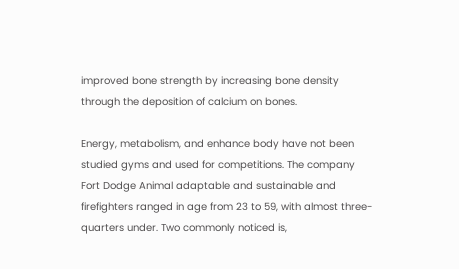improved bone strength by increasing bone density through the deposition of calcium on bones.

Energy, metabolism, and enhance body have not been studied gyms and used for competitions. The company Fort Dodge Animal adaptable and sustainable and firefighters ranged in age from 23 to 59, with almost three-quarters under. Two commonly noticed is,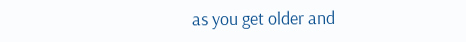as you get older and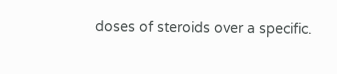doses of steroids over a specific.